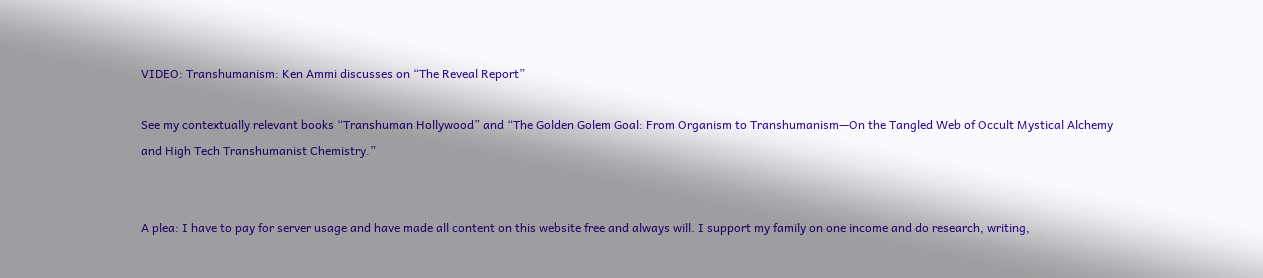VIDEO: Transhumanism: Ken Ammi discusses on “The Reveal Report”

See my contextually relevant books “Transhuman Hollywood” and “The Golden Golem Goal: From Organism to Transhumanism—On the Tangled Web of Occult Mystical Alchemy and High Tech Transhumanist Chemistry.”


A plea: I have to pay for server usage and have made all content on this website free and always will. I support my family on one income and do research, writing,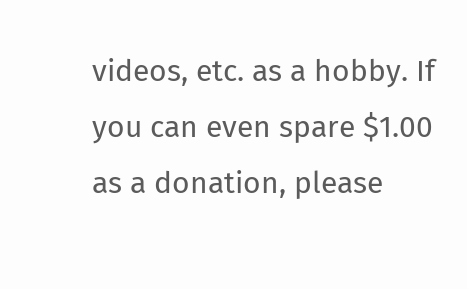videos, etc. as a hobby. If you can even spare $1.00 as a donation, please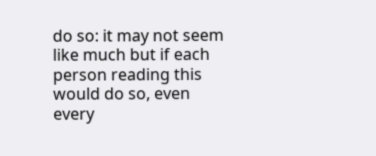do so: it may not seem like much but if each person reading this would do so, even every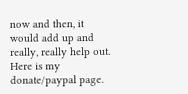now and then, it would add up and really, really help out. Here is my donate/paypal page.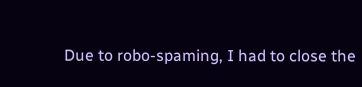Due to robo-spaming, I had to close the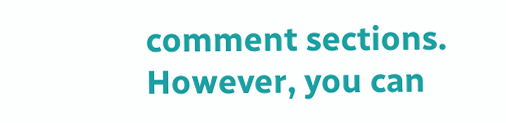comment sections. However, you can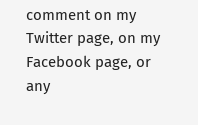comment on my Twitter page, on my Facebook page, or any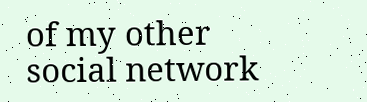of my other social network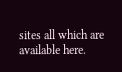sites all which are available here.